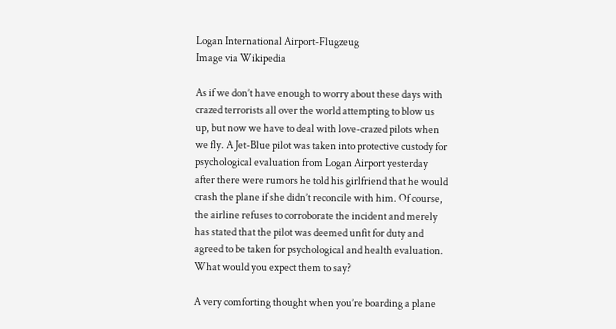Logan International Airport-Flugzeug
Image via Wikipedia

As if we don’t have enough to worry about these days with crazed terrorists all over the world attempting to blow us up, but now we have to deal with love-crazed pilots when we fly. A Jet-Blue pilot was taken into protective custody for psychological evaluation from Logan Airport yesterday after there were rumors he told his girlfriend that he would crash the plane if she didn’t reconcile with him. Of course, the airline refuses to corroborate the incident and merely has stated that the pilot was deemed unfit for duty and agreed to be taken for psychological and health evaluation. What would you expect them to say?

A very comforting thought when you’re boarding a plane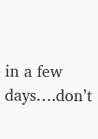in a few days….don’t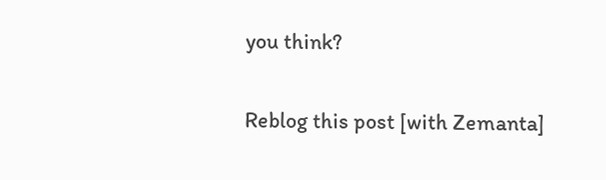you think?

Reblog this post [with Zemanta]